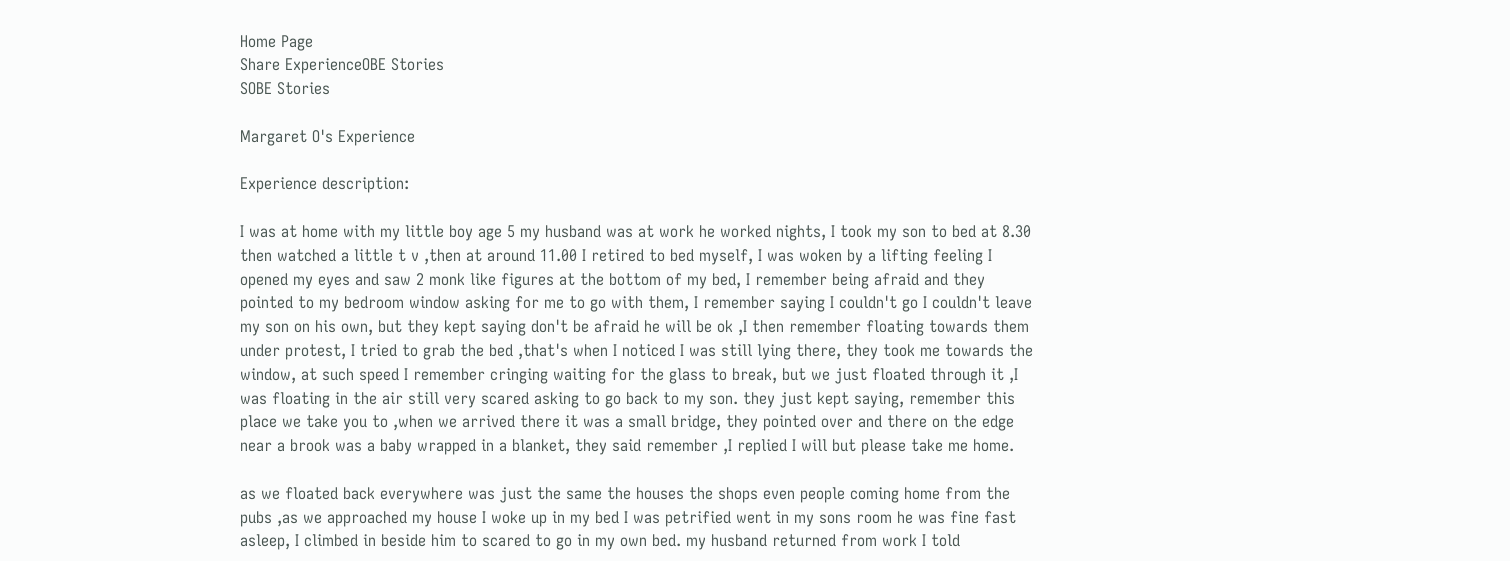Home Page
Share ExperienceOBE Stories
SOBE Stories

Margaret O's Experience

Experience description:

I was at home with my little boy age 5 my husband was at work he worked nights, I took my son to bed at 8.30 then watched a little t v ,then at around 11.00 I retired to bed myself, I was woken by a lifting feeling I opened my eyes and saw 2 monk like figures at the bottom of my bed, I remember being afraid and they pointed to my bedroom window asking for me to go with them, I remember saying I couldn't go I couldn't leave my son on his own, but they kept saying don't be afraid he will be ok ,I then remember floating towards them under protest, I tried to grab the bed ,that's when I noticed I was still lying there, they took me towards the window, at such speed I remember cringing waiting for the glass to break, but we just floated through it ,I was floating in the air still very scared asking to go back to my son. they just kept saying, remember this place we take you to ,when we arrived there it was a small bridge, they pointed over and there on the edge near a brook was a baby wrapped in a blanket, they said remember ,I replied I will but please take me home.

as we floated back everywhere was just the same the houses the shops even people coming home from the pubs ,as we approached my house I woke up in my bed I was petrified went in my sons room he was fine fast asleep, I climbed in beside him to scared to go in my own bed. my husband returned from work I told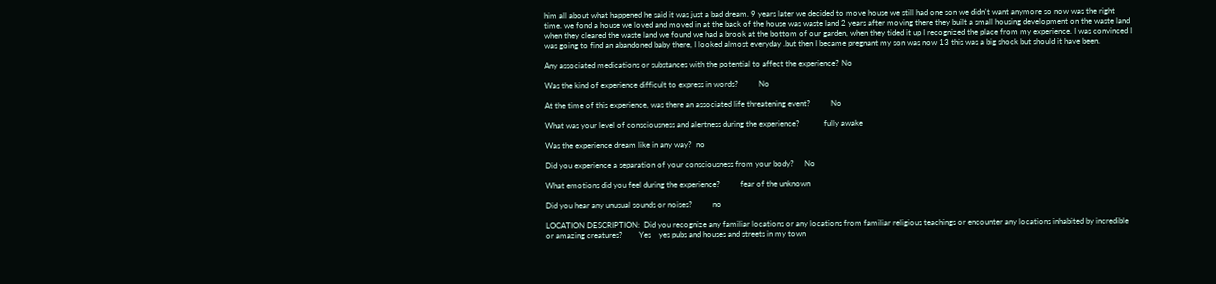him all about what happened he said it was just a bad dream. 9 years later we decided to move house we still had one son we didn't want anymore so now was the right time. we fond a house we loved and moved in at the back of the house was waste land 2 years after moving there they built a small housing development on the waste land when they cleared the waste land we found we had a brook at the bottom of our garden, when they tided it up I recognized the place from my experience. I was convinced I was going to find an abandoned baby there, I looked almost everyday .but then I became pregnant my son was now 13 this was a big shock but should it have been.

Any associated medications or substances with the potential to affect the experience? No

Was the kind of experience difficult to express in words?          No

At the time of this experience, was there an associated life threatening event?          No

What was your level of consciousness and alertness during the experience?            fully awake

Was the experience dream like in any way?  no

Did you experience a separation of your consciousness from your body?     No

What emotions did you feel during the experience?          fear of the unknown

Did you hear any unusual sounds or noises?          no

LOCATION DESCRIPTION:  Did you recognize any familiar locations or any locations from familiar religious teachings or encounter any locations inhabited by incredible or amazing creatures?        Yes    yes pubs and houses and streets in my town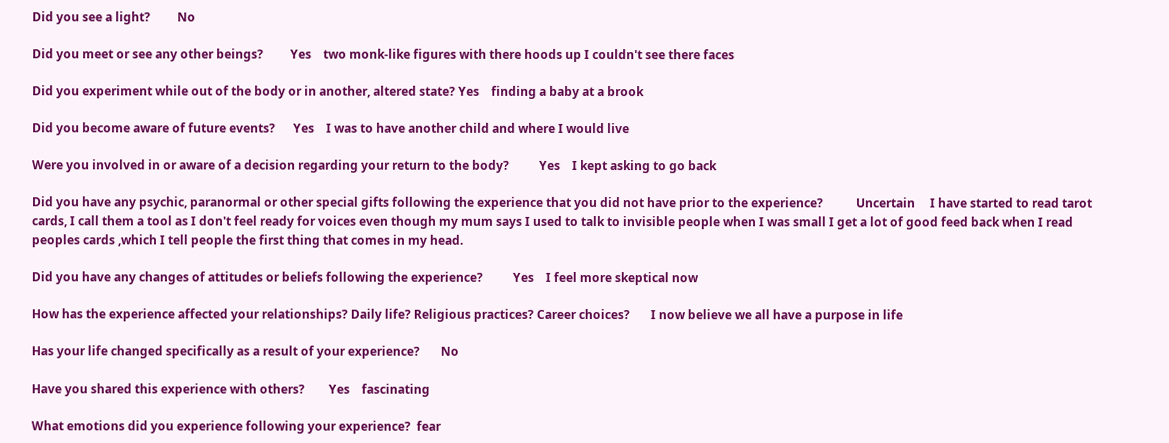Did you see a light?         No

Did you meet or see any other beings?         Yes    two monk-like figures with there hoods up I couldn't see there faces

Did you experiment while out of the body or in another, altered state? Yes    finding a baby at a brook

Did you become aware of future events?      Yes    I was to have another child and where I would live

Were you involved in or aware of a decision regarding your return to the body?          Yes    I kept asking to go back

Did you have any psychic, paranormal or other special gifts following the experience that you did not have prior to the experience?           Uncertain     I have started to read tarot cards, I call them a tool as I don't feel ready for voices even though my mum says I used to talk to invisible people when I was small I get a lot of good feed back when I read peoples cards ,which I tell people the first thing that comes in my head.

Did you have any changes of attitudes or beliefs following the experience?          Yes    I feel more skeptical now

How has the experience affected your relationships? Daily life? Religious practices? Career choices?       I now believe we all have a purpose in life

Has your life changed specifically as a result of your experience?       No

Have you shared this experience with others?        Yes    fascinating

What emotions did you experience following your experience?  fear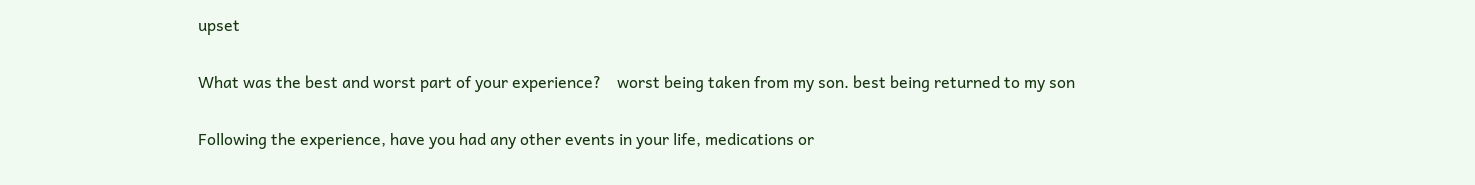upset

What was the best and worst part of your experience?    worst being taken from my son. best being returned to my son

Following the experience, have you had any other events in your life, medications or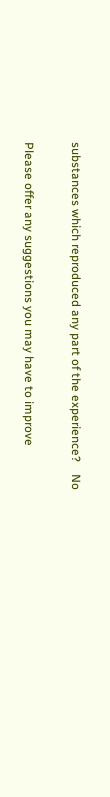substances which reproduced any part of the experience?    No

Please offer any suggestions you may have to improve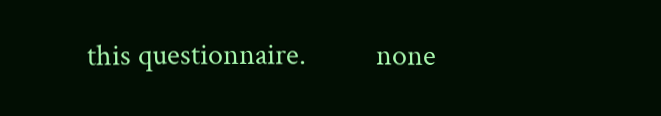this questionnaire.          none